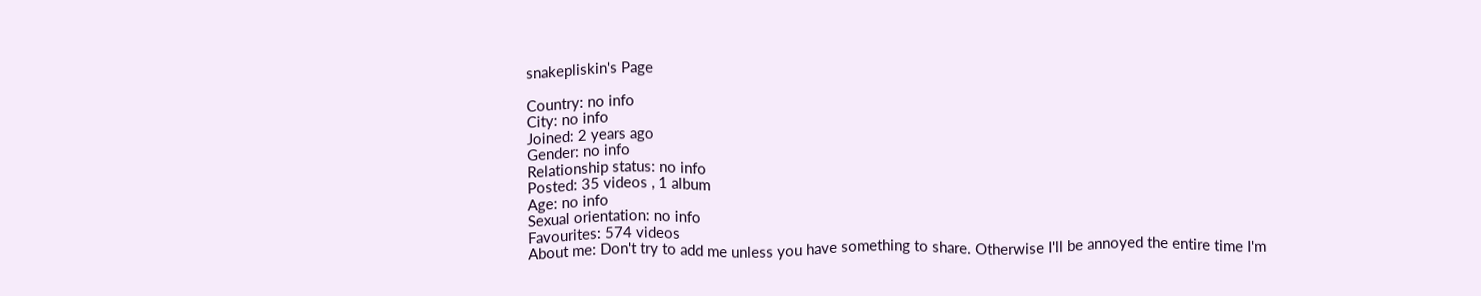snakepliskin's Page

Country: no info
City: no info
Joined: 2 years ago
Gender: no info
Relationship status: no info
Posted: 35 videos , 1 album
Age: no info
Sexual orientation: no info
Favourites: 574 videos
About me: Don't try to add me unless you have something to share. Otherwise I'll be annoyed the entire time I'm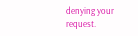denying your request.